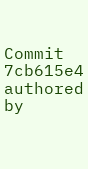Commit 7cb615e4 authored by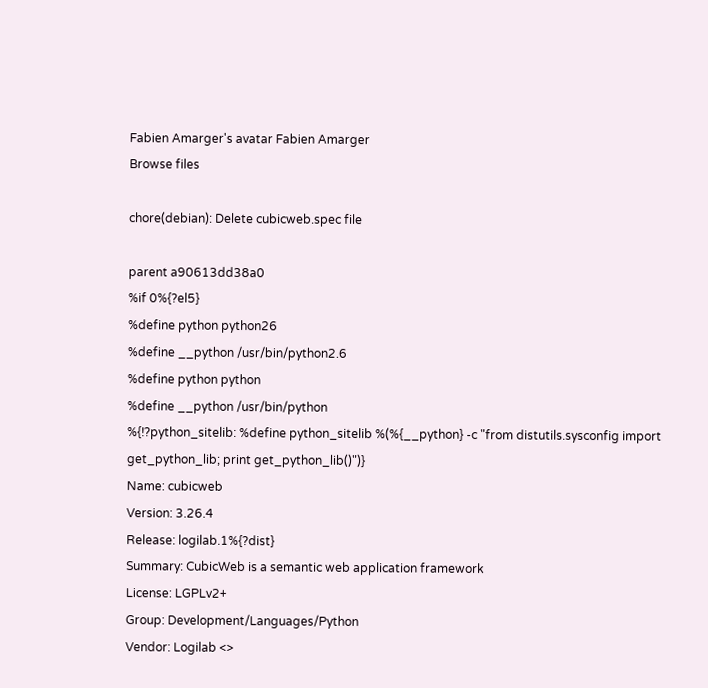Fabien Amarger's avatar Fabien Amarger
Browse files

chore(debian): Delete cubicweb.spec file

parent a90613dd38a0
%if 0%{?el5}
%define python python26
%define __python /usr/bin/python2.6
%define python python
%define __python /usr/bin/python
%{!?python_sitelib: %define python_sitelib %(%{__python} -c "from distutils.sysconfig import get_python_lib; print get_python_lib()")}
Name: cubicweb
Version: 3.26.4
Release: logilab.1%{?dist}
Summary: CubicWeb is a semantic web application framework
License: LGPLv2+
Group: Development/Languages/Python
Vendor: Logilab <>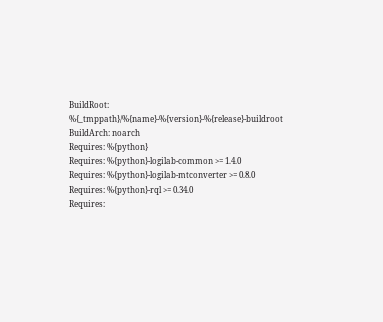BuildRoot: %{_tmppath}/%{name}-%{version}-%{release}-buildroot
BuildArch: noarch
Requires: %{python}
Requires: %{python}-logilab-common >= 1.4.0
Requires: %{python}-logilab-mtconverter >= 0.8.0
Requires: %{python}-rql >= 0.34.0
Requires: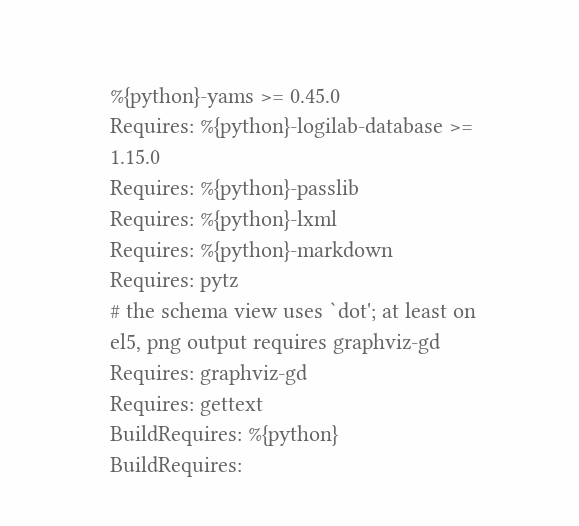%{python}-yams >= 0.45.0
Requires: %{python}-logilab-database >= 1.15.0
Requires: %{python}-passlib
Requires: %{python}-lxml
Requires: %{python}-markdown
Requires: pytz
# the schema view uses `dot'; at least on el5, png output requires graphviz-gd
Requires: graphviz-gd
Requires: gettext
BuildRequires: %{python}
BuildRequires: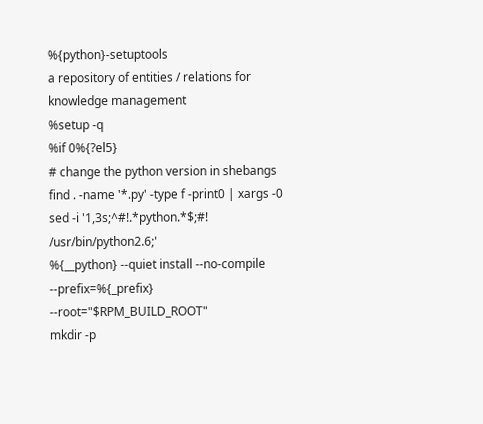%{python}-setuptools
a repository of entities / relations for knowledge management
%setup -q
%if 0%{?el5}
# change the python version in shebangs
find . -name '*.py' -type f -print0 | xargs -0 sed -i '1,3s;^#!.*python.*$;#! /usr/bin/python2.6;'
%{__python} --quiet install --no-compile --prefix=%{_prefix} --root="$RPM_BUILD_ROOT"
mkdir -p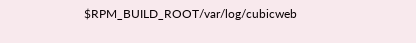$RPM_BUILD_ROOT/var/log/cubicweb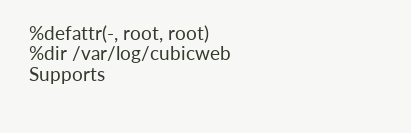%defattr(-, root, root)
%dir /var/log/cubicweb
Supports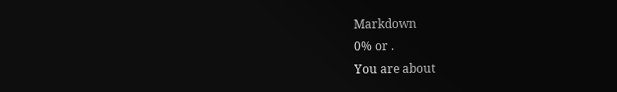Markdown
0% or .
You are about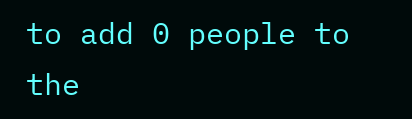to add 0 people to the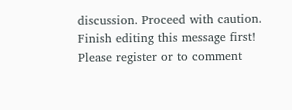discussion. Proceed with caution.
Finish editing this message first!
Please register or to comment